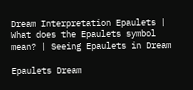Dream Interpretation Epaulets | What does the Epaulets symbol mean? | Seeing Epaulets in Dream

Epaulets Dream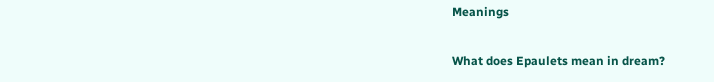Meanings

What does Epaulets mean in dream?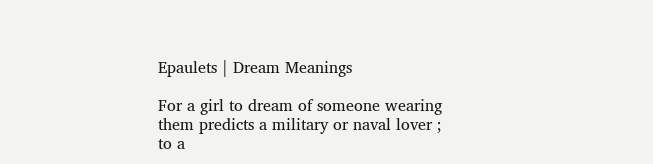Epaulets | Dream Meanings

For a girl to dream of someone wearing them predicts a military or naval lover ; to a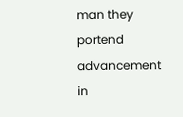man they portend advancement in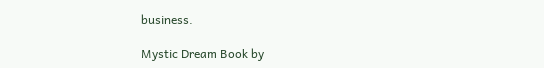business.

Mystic Dream Book by